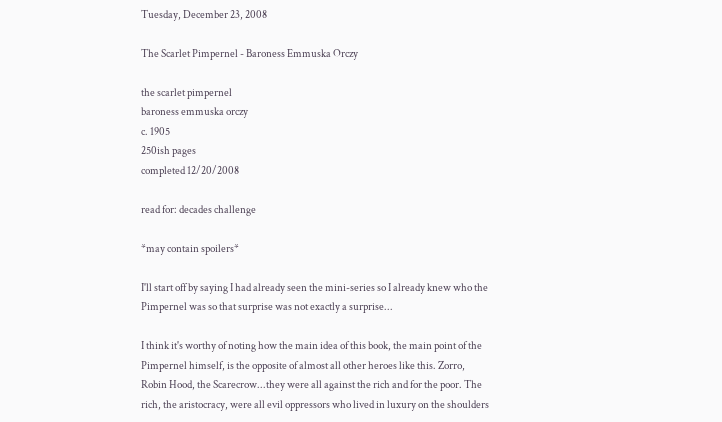Tuesday, December 23, 2008

The Scarlet Pimpernel - Baroness Emmuska Orczy

the scarlet pimpernel
baroness emmuska orczy
c. 1905
250ish pages
completed 12/20/2008

read for: decades challenge

*may contain spoilers*

I'll start off by saying I had already seen the mini-series so I already knew who the Pimpernel was so that surprise was not exactly a surprise...

I think it's worthy of noting how the main idea of this book, the main point of the Pimpernel himself, is the opposite of almost all other heroes like this. Zorro, Robin Hood, the Scarecrow...they were all against the rich and for the poor. The rich, the aristocracy, were all evil oppressors who lived in luxury on the shoulders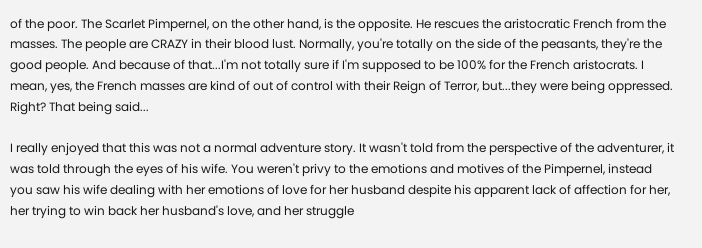of the poor. The Scarlet Pimpernel, on the other hand, is the opposite. He rescues the aristocratic French from the masses. The people are CRAZY in their blood lust. Normally, you're totally on the side of the peasants, they're the good people. And because of that...I'm not totally sure if I'm supposed to be 100% for the French aristocrats. I mean, yes, the French masses are kind of out of control with their Reign of Terror, but...they were being oppressed. Right? That being said...

I really enjoyed that this was not a normal adventure story. It wasn't told from the perspective of the adventurer, it was told through the eyes of his wife. You weren't privy to the emotions and motives of the Pimpernel, instead you saw his wife dealing with her emotions of love for her husband despite his apparent lack of affection for her, her trying to win back her husband's love, and her struggle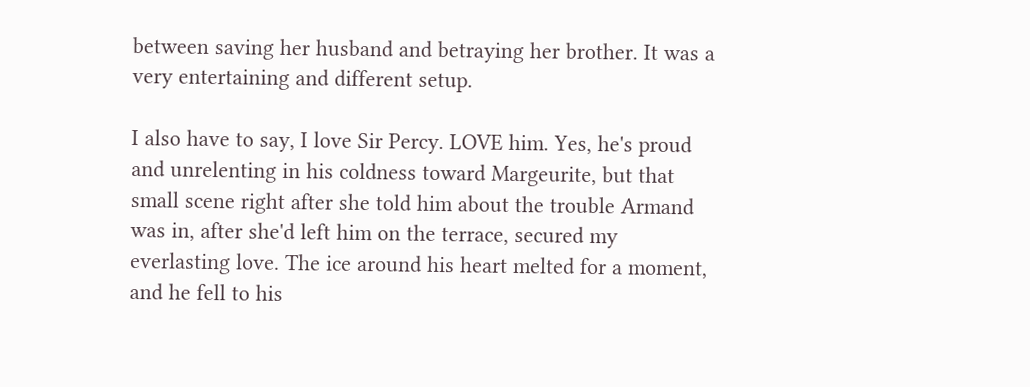between saving her husband and betraying her brother. It was a very entertaining and different setup.

I also have to say, I love Sir Percy. LOVE him. Yes, he's proud and unrelenting in his coldness toward Margeurite, but that small scene right after she told him about the trouble Armand was in, after she'd left him on the terrace, secured my everlasting love. The ice around his heart melted for a moment, and he fell to his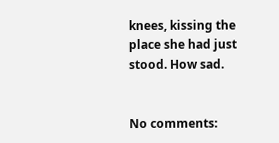knees, kissing the place she had just stood. How sad.


No comments: